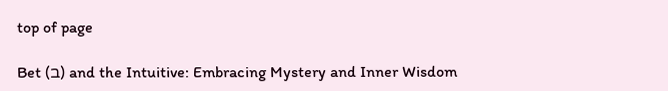top of page

Bet (ב) and the Intuitive: Embracing Mystery and Inner Wisdom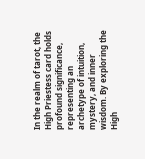In the realm of tarot, the High Priestess card holds profound significance, representing an archetype of intuition, mystery, and inner wisdom. By exploring the High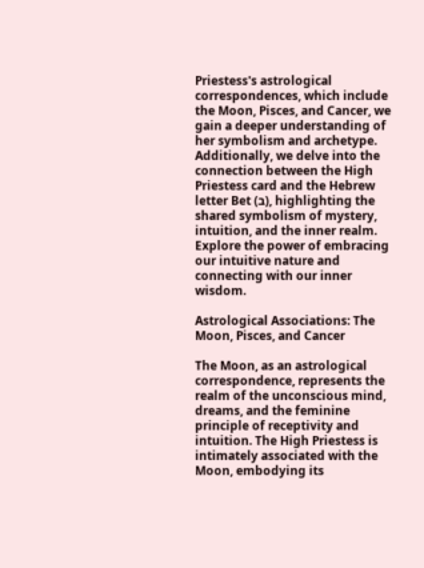Priestess's astrological correspondences, which include the Moon, Pisces, and Cancer, we gain a deeper understanding of her symbolism and archetype. Additionally, we delve into the connection between the High Priestess card and the Hebrew letter Bet (ב), highlighting the shared symbolism of mystery, intuition, and the inner realm. Explore the power of embracing our intuitive nature and connecting with our inner wisdom.

Astrological Associations: The Moon, Pisces, and Cancer

The Moon, as an astrological correspondence, represents the realm of the unconscious mind, dreams, and the feminine principle of receptivity and intuition. The High Priestess is intimately associated with the Moon, embodying its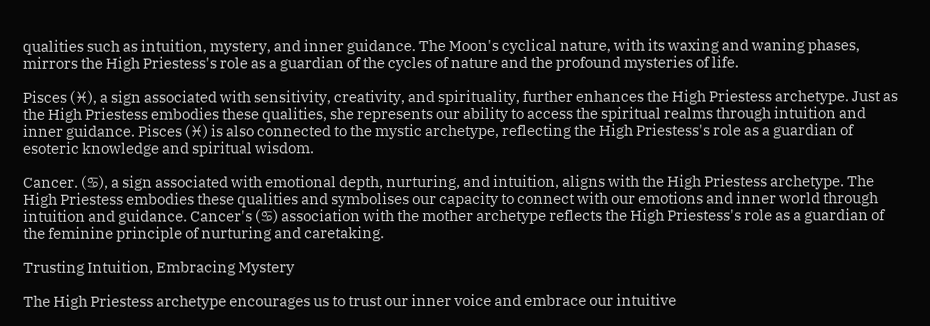qualities such as intuition, mystery, and inner guidance. The Moon's cyclical nature, with its waxing and waning phases, mirrors the High Priestess's role as a guardian of the cycles of nature and the profound mysteries of life.

Pisces (♓), a sign associated with sensitivity, creativity, and spirituality, further enhances the High Priestess archetype. Just as the High Priestess embodies these qualities, she represents our ability to access the spiritual realms through intuition and inner guidance. Pisces (♓) is also connected to the mystic archetype, reflecting the High Priestess's role as a guardian of esoteric knowledge and spiritual wisdom.

Cancer. (♋), a sign associated with emotional depth, nurturing, and intuition, aligns with the High Priestess archetype. The High Priestess embodies these qualities and symbolises our capacity to connect with our emotions and inner world through intuition and guidance. Cancer's (♋) association with the mother archetype reflects the High Priestess's role as a guardian of the feminine principle of nurturing and caretaking.

Trusting Intuition, Embracing Mystery

The High Priestess archetype encourages us to trust our inner voice and embrace our intuitive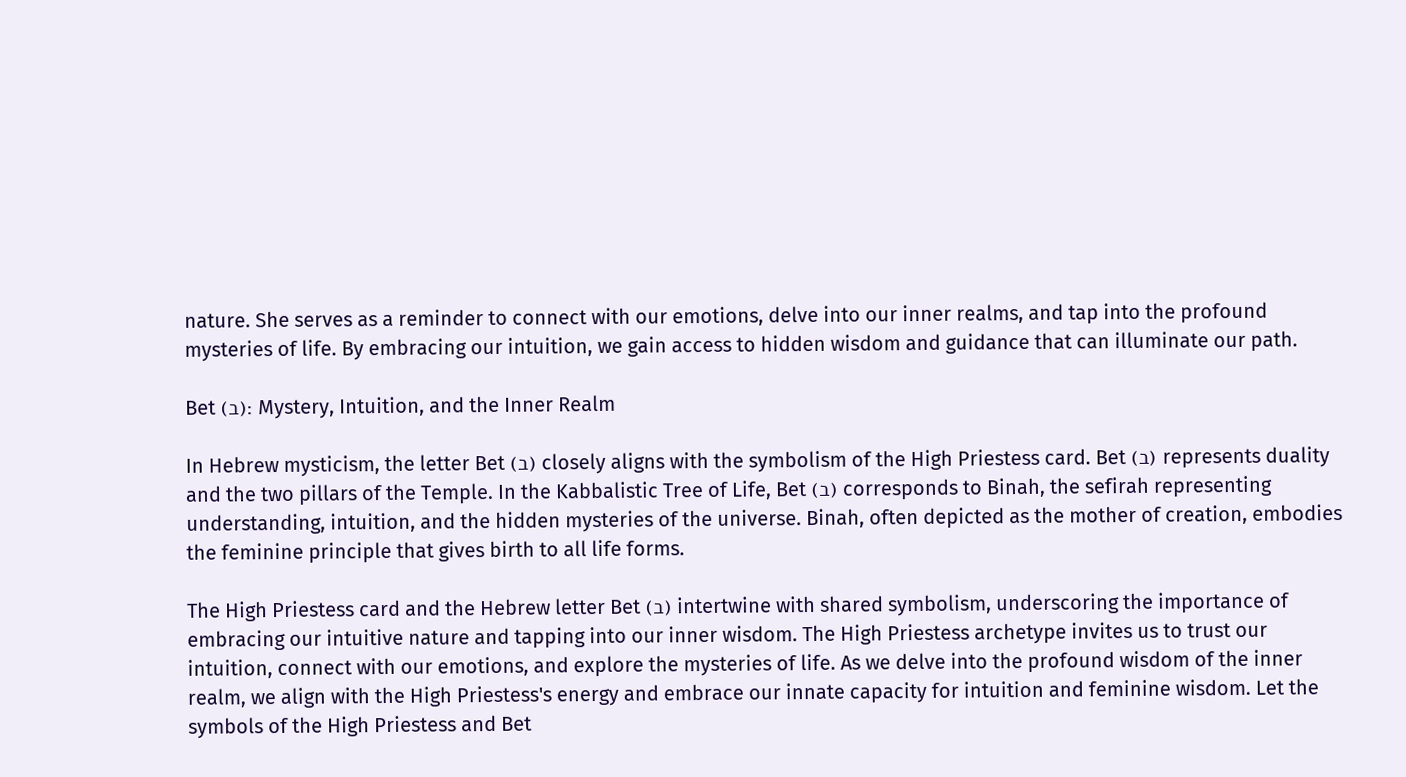nature. She serves as a reminder to connect with our emotions, delve into our inner realms, and tap into the profound mysteries of life. By embracing our intuition, we gain access to hidden wisdom and guidance that can illuminate our path.

Bet (ב): Mystery, Intuition, and the Inner Realm

In Hebrew mysticism, the letter Bet (ב) closely aligns with the symbolism of the High Priestess card. Bet (ב) represents duality and the two pillars of the Temple. In the Kabbalistic Tree of Life, Bet (ב) corresponds to Binah, the sefirah representing understanding, intuition, and the hidden mysteries of the universe. Binah, often depicted as the mother of creation, embodies the feminine principle that gives birth to all life forms.

The High Priestess card and the Hebrew letter Bet (ב) intertwine with shared symbolism, underscoring the importance of embracing our intuitive nature and tapping into our inner wisdom. The High Priestess archetype invites us to trust our intuition, connect with our emotions, and explore the mysteries of life. As we delve into the profound wisdom of the inner realm, we align with the High Priestess's energy and embrace our innate capacity for intuition and feminine wisdom. Let the symbols of the High Priestess and Bet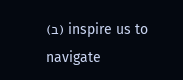(ב) inspire us to navigate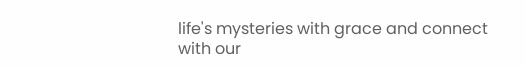life's mysteries with grace and connect with our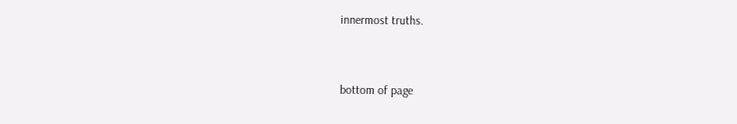innermost truths.


bottom of page